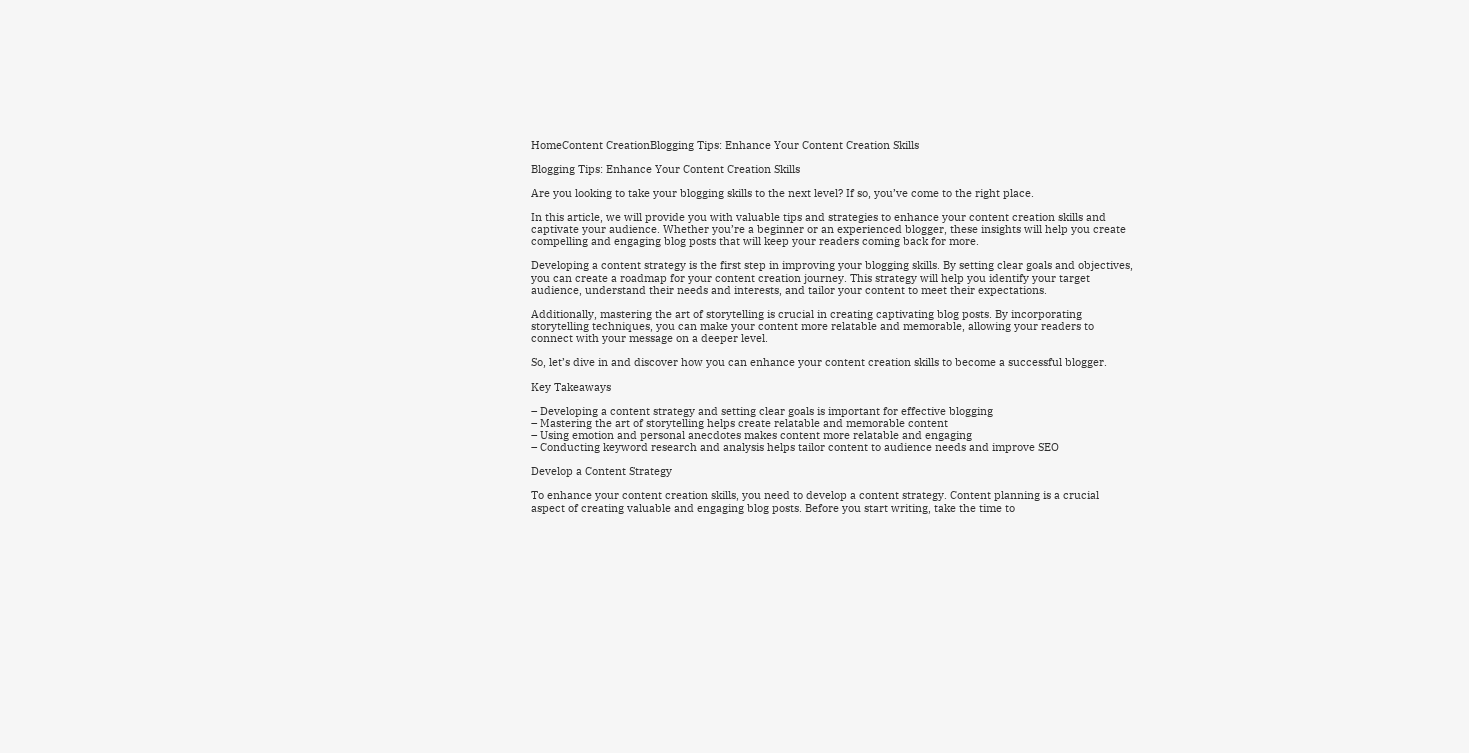HomeContent CreationBlogging Tips: Enhance Your Content Creation Skills

Blogging Tips: Enhance Your Content Creation Skills

Are you looking to take your blogging skills to the next level? If so, you’ve come to the right place.

In this article, we will provide you with valuable tips and strategies to enhance your content creation skills and captivate your audience. Whether you’re a beginner or an experienced blogger, these insights will help you create compelling and engaging blog posts that will keep your readers coming back for more.

Developing a content strategy is the first step in improving your blogging skills. By setting clear goals and objectives, you can create a roadmap for your content creation journey. This strategy will help you identify your target audience, understand their needs and interests, and tailor your content to meet their expectations.

Additionally, mastering the art of storytelling is crucial in creating captivating blog posts. By incorporating storytelling techniques, you can make your content more relatable and memorable, allowing your readers to connect with your message on a deeper level.

So, let’s dive in and discover how you can enhance your content creation skills to become a successful blogger.

Key Takeaways

– Developing a content strategy and setting clear goals is important for effective blogging
– Mastering the art of storytelling helps create relatable and memorable content
– Using emotion and personal anecdotes makes content more relatable and engaging
– Conducting keyword research and analysis helps tailor content to audience needs and improve SEO

Develop a Content Strategy

To enhance your content creation skills, you need to develop a content strategy. Content planning is a crucial aspect of creating valuable and engaging blog posts. Before you start writing, take the time to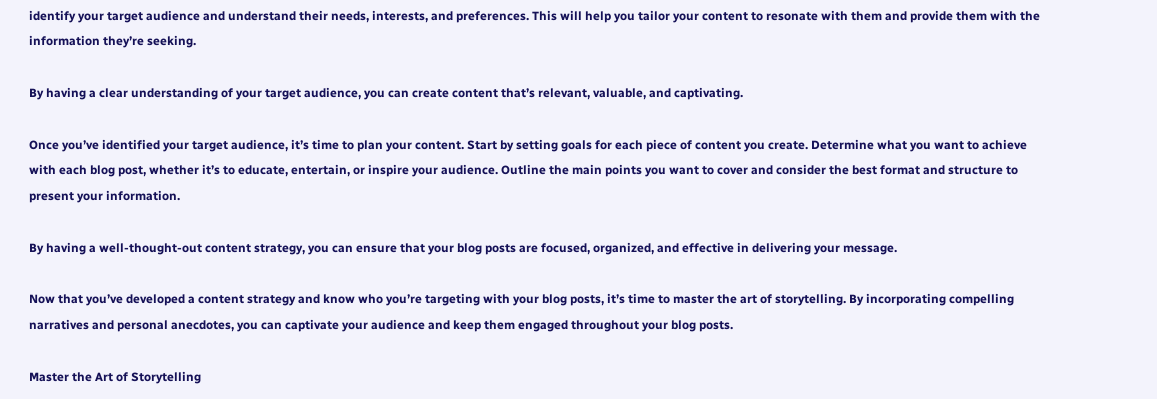identify your target audience and understand their needs, interests, and preferences. This will help you tailor your content to resonate with them and provide them with the information they’re seeking.

By having a clear understanding of your target audience, you can create content that’s relevant, valuable, and captivating.

Once you’ve identified your target audience, it’s time to plan your content. Start by setting goals for each piece of content you create. Determine what you want to achieve with each blog post, whether it’s to educate, entertain, or inspire your audience. Outline the main points you want to cover and consider the best format and structure to present your information.

By having a well-thought-out content strategy, you can ensure that your blog posts are focused, organized, and effective in delivering your message.

Now that you’ve developed a content strategy and know who you’re targeting with your blog posts, it’s time to master the art of storytelling. By incorporating compelling narratives and personal anecdotes, you can captivate your audience and keep them engaged throughout your blog posts.

Master the Art of Storytelling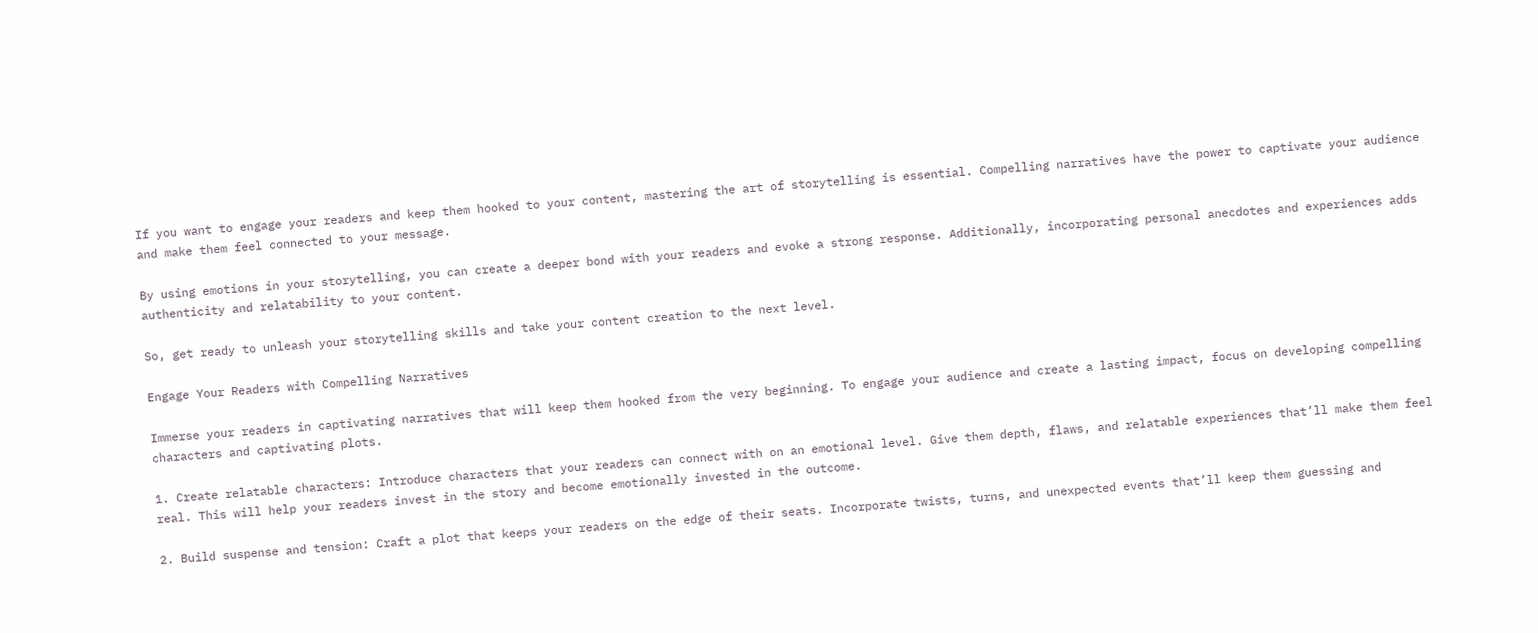If you want to engage your readers and keep them hooked to your content, mastering the art of storytelling is essential. Compelling narratives have the power to captivate your audience and make them feel connected to your message.

By using emotions in your storytelling, you can create a deeper bond with your readers and evoke a strong response. Additionally, incorporating personal anecdotes and experiences adds authenticity and relatability to your content.

So, get ready to unleash your storytelling skills and take your content creation to the next level.

Engage Your Readers with Compelling Narratives

Immerse your readers in captivating narratives that will keep them hooked from the very beginning. To engage your audience and create a lasting impact, focus on developing compelling characters and captivating plots.

1. Create relatable characters: Introduce characters that your readers can connect with on an emotional level. Give them depth, flaws, and relatable experiences that’ll make them feel real. This will help your readers invest in the story and become emotionally invested in the outcome.

2. Build suspense and tension: Craft a plot that keeps your readers on the edge of their seats. Incorporate twists, turns, and unexpected events that’ll keep them guessing and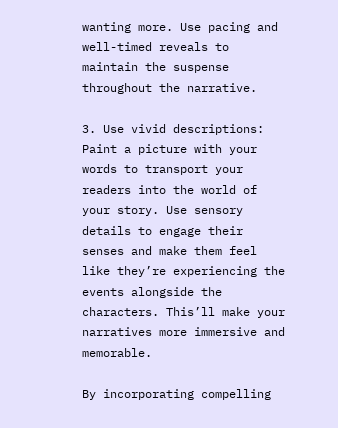wanting more. Use pacing and well-timed reveals to maintain the suspense throughout the narrative.

3. Use vivid descriptions: Paint a picture with your words to transport your readers into the world of your story. Use sensory details to engage their senses and make them feel like they’re experiencing the events alongside the characters. This’ll make your narratives more immersive and memorable.

By incorporating compelling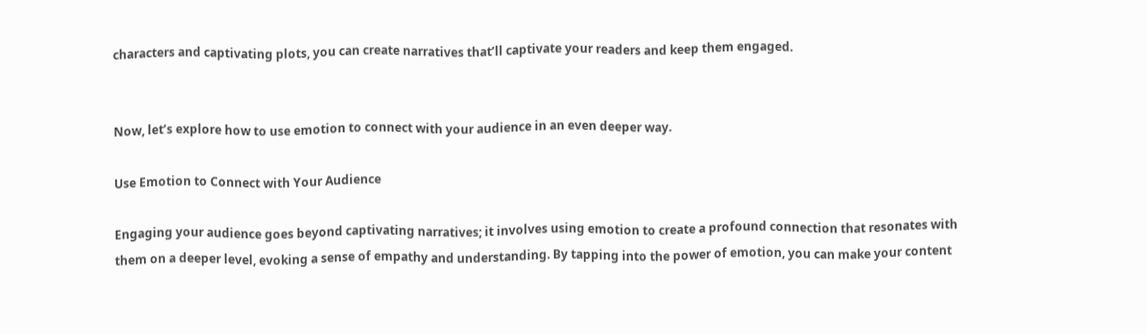characters and captivating plots, you can create narratives that’ll captivate your readers and keep them engaged.


Now, let’s explore how to use emotion to connect with your audience in an even deeper way.

Use Emotion to Connect with Your Audience

Engaging your audience goes beyond captivating narratives; it involves using emotion to create a profound connection that resonates with them on a deeper level, evoking a sense of empathy and understanding. By tapping into the power of emotion, you can make your content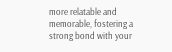more relatable and memorable, fostering a strong bond with your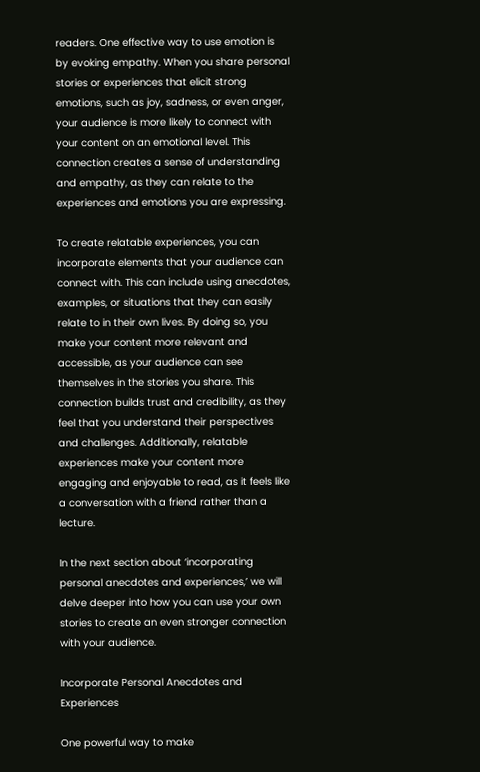readers. One effective way to use emotion is by evoking empathy. When you share personal stories or experiences that elicit strong emotions, such as joy, sadness, or even anger, your audience is more likely to connect with your content on an emotional level. This connection creates a sense of understanding and empathy, as they can relate to the experiences and emotions you are expressing.

To create relatable experiences, you can incorporate elements that your audience can connect with. This can include using anecdotes, examples, or situations that they can easily relate to in their own lives. By doing so, you make your content more relevant and accessible, as your audience can see themselves in the stories you share. This connection builds trust and credibility, as they feel that you understand their perspectives and challenges. Additionally, relatable experiences make your content more engaging and enjoyable to read, as it feels like a conversation with a friend rather than a lecture.

In the next section about ‘incorporating personal anecdotes and experiences,’ we will delve deeper into how you can use your own stories to create an even stronger connection with your audience.

Incorporate Personal Anecdotes and Experiences

One powerful way to make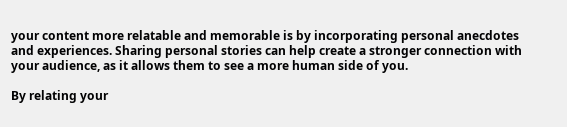your content more relatable and memorable is by incorporating personal anecdotes and experiences. Sharing personal stories can help create a stronger connection with your audience, as it allows them to see a more human side of you.

By relating your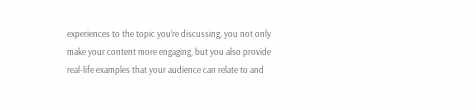experiences to the topic you’re discussing, you not only make your content more engaging, but you also provide real-life examples that your audience can relate to and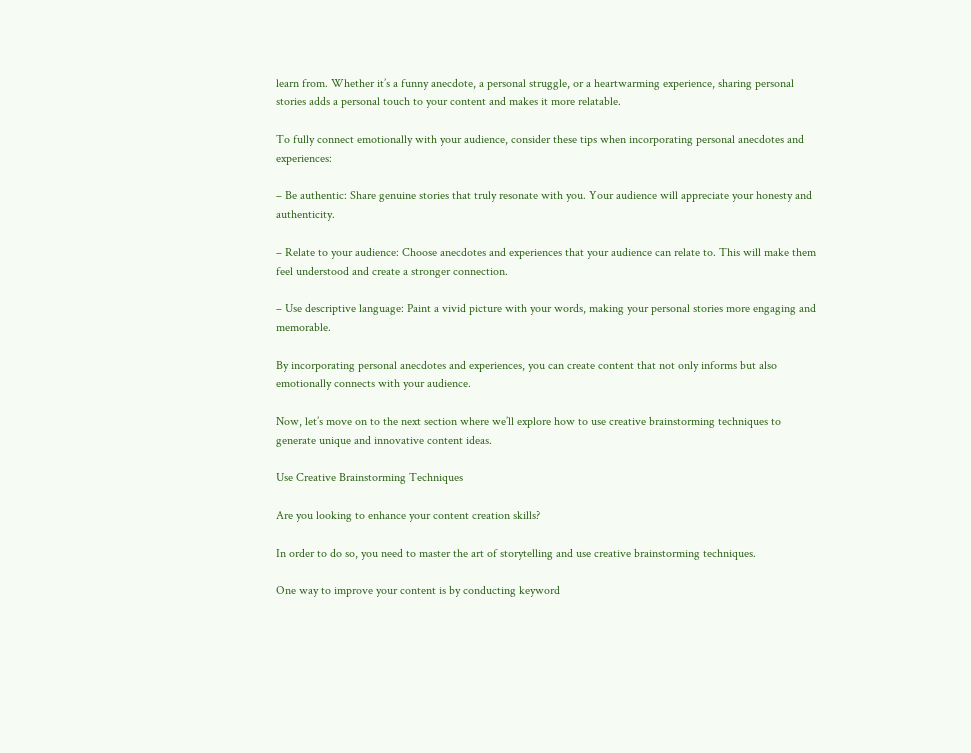learn from. Whether it’s a funny anecdote, a personal struggle, or a heartwarming experience, sharing personal stories adds a personal touch to your content and makes it more relatable.

To fully connect emotionally with your audience, consider these tips when incorporating personal anecdotes and experiences:

– Be authentic: Share genuine stories that truly resonate with you. Your audience will appreciate your honesty and authenticity.

– Relate to your audience: Choose anecdotes and experiences that your audience can relate to. This will make them feel understood and create a stronger connection.

– Use descriptive language: Paint a vivid picture with your words, making your personal stories more engaging and memorable.

By incorporating personal anecdotes and experiences, you can create content that not only informs but also emotionally connects with your audience.

Now, let’s move on to the next section where we’ll explore how to use creative brainstorming techniques to generate unique and innovative content ideas.

Use Creative Brainstorming Techniques

Are you looking to enhance your content creation skills?

In order to do so, you need to master the art of storytelling and use creative brainstorming techniques.

One way to improve your content is by conducting keyword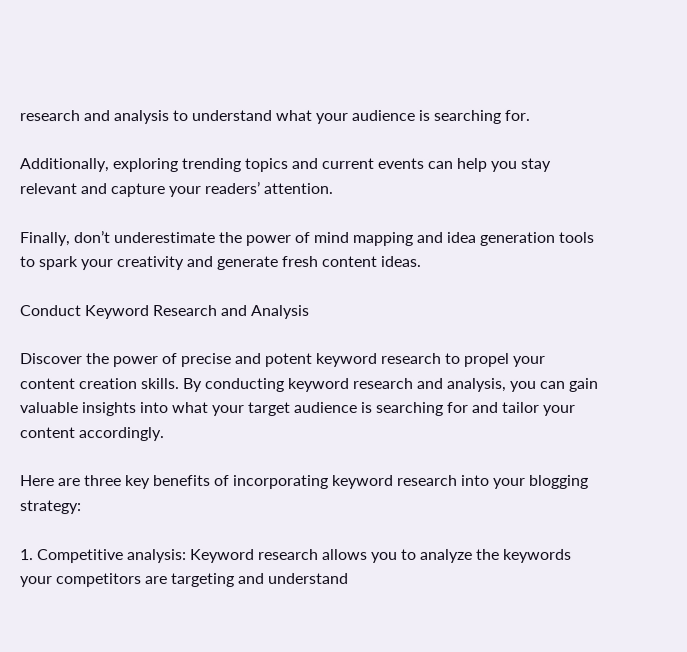research and analysis to understand what your audience is searching for.

Additionally, exploring trending topics and current events can help you stay relevant and capture your readers’ attention.

Finally, don’t underestimate the power of mind mapping and idea generation tools to spark your creativity and generate fresh content ideas.

Conduct Keyword Research and Analysis

Discover the power of precise and potent keyword research to propel your content creation skills. By conducting keyword research and analysis, you can gain valuable insights into what your target audience is searching for and tailor your content accordingly.

Here are three key benefits of incorporating keyword research into your blogging strategy:

1. Competitive analysis: Keyword research allows you to analyze the keywords your competitors are targeting and understand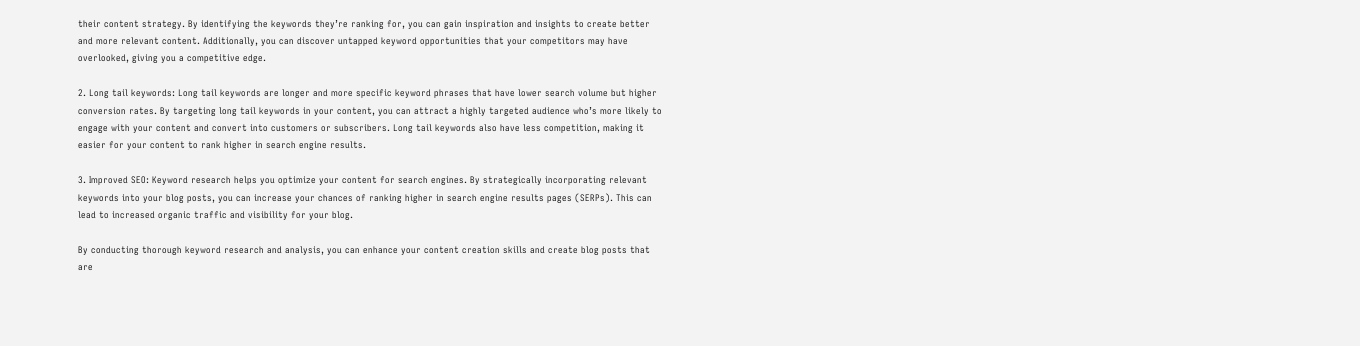their content strategy. By identifying the keywords they’re ranking for, you can gain inspiration and insights to create better and more relevant content. Additionally, you can discover untapped keyword opportunities that your competitors may have overlooked, giving you a competitive edge.

2. Long tail keywords: Long tail keywords are longer and more specific keyword phrases that have lower search volume but higher conversion rates. By targeting long tail keywords in your content, you can attract a highly targeted audience who’s more likely to engage with your content and convert into customers or subscribers. Long tail keywords also have less competition, making it easier for your content to rank higher in search engine results.

3. Improved SEO: Keyword research helps you optimize your content for search engines. By strategically incorporating relevant keywords into your blog posts, you can increase your chances of ranking higher in search engine results pages (SERPs). This can lead to increased organic traffic and visibility for your blog.

By conducting thorough keyword research and analysis, you can enhance your content creation skills and create blog posts that are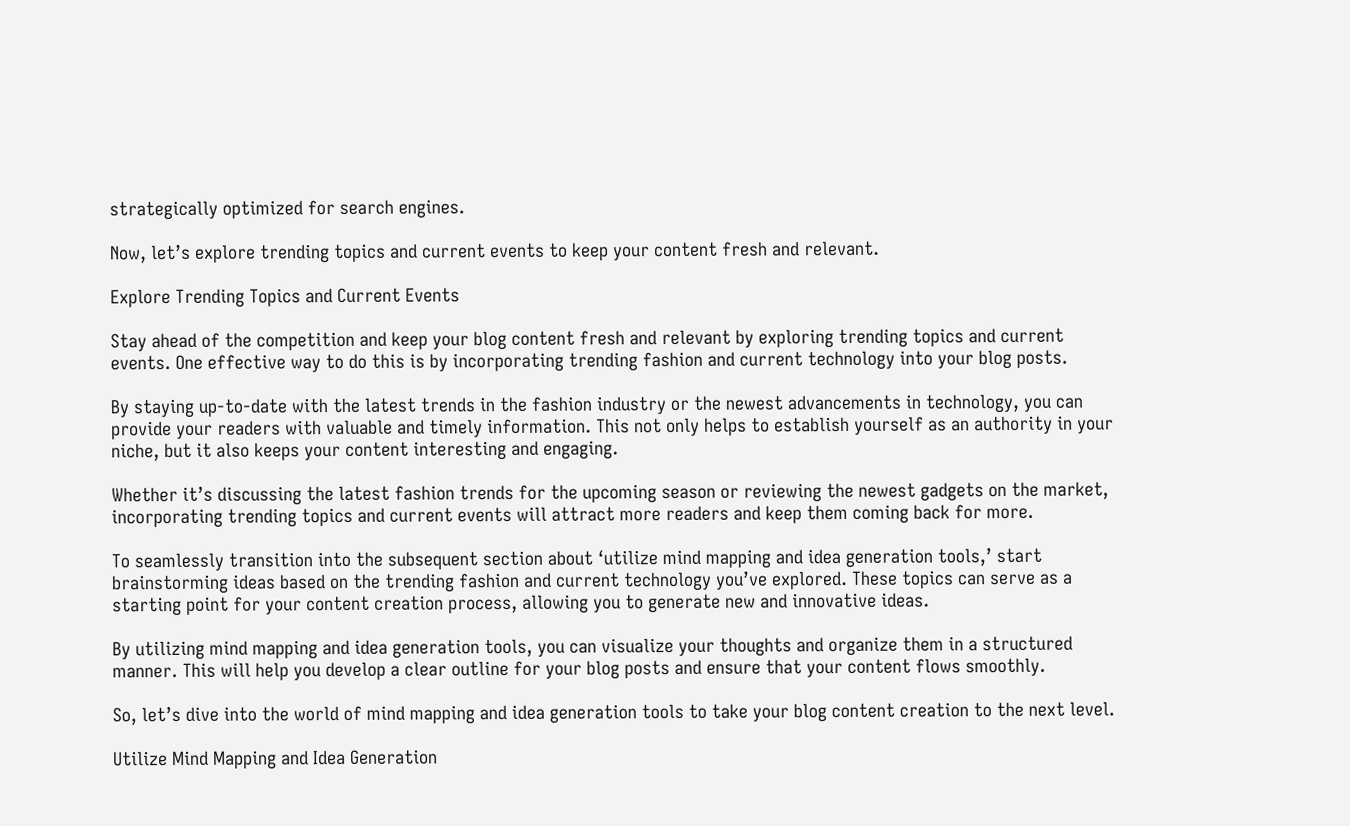strategically optimized for search engines.

Now, let’s explore trending topics and current events to keep your content fresh and relevant.

Explore Trending Topics and Current Events

Stay ahead of the competition and keep your blog content fresh and relevant by exploring trending topics and current events. One effective way to do this is by incorporating trending fashion and current technology into your blog posts.

By staying up-to-date with the latest trends in the fashion industry or the newest advancements in technology, you can provide your readers with valuable and timely information. This not only helps to establish yourself as an authority in your niche, but it also keeps your content interesting and engaging.

Whether it’s discussing the latest fashion trends for the upcoming season or reviewing the newest gadgets on the market, incorporating trending topics and current events will attract more readers and keep them coming back for more.

To seamlessly transition into the subsequent section about ‘utilize mind mapping and idea generation tools,’ start brainstorming ideas based on the trending fashion and current technology you’ve explored. These topics can serve as a starting point for your content creation process, allowing you to generate new and innovative ideas.

By utilizing mind mapping and idea generation tools, you can visualize your thoughts and organize them in a structured manner. This will help you develop a clear outline for your blog posts and ensure that your content flows smoothly.

So, let’s dive into the world of mind mapping and idea generation tools to take your blog content creation to the next level.

Utilize Mind Mapping and Idea Generation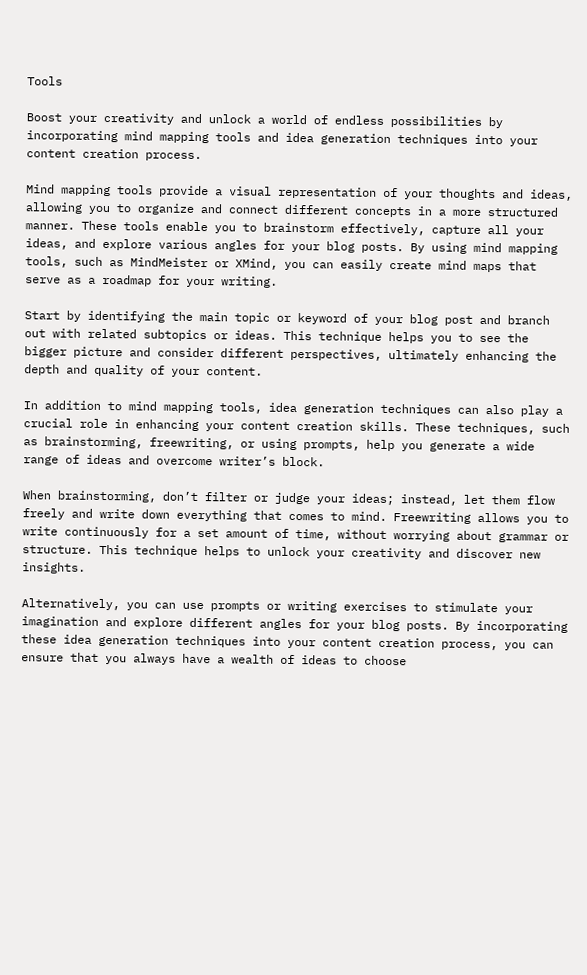Tools

Boost your creativity and unlock a world of endless possibilities by incorporating mind mapping tools and idea generation techniques into your content creation process.

Mind mapping tools provide a visual representation of your thoughts and ideas, allowing you to organize and connect different concepts in a more structured manner. These tools enable you to brainstorm effectively, capture all your ideas, and explore various angles for your blog posts. By using mind mapping tools, such as MindMeister or XMind, you can easily create mind maps that serve as a roadmap for your writing.

Start by identifying the main topic or keyword of your blog post and branch out with related subtopics or ideas. This technique helps you to see the bigger picture and consider different perspectives, ultimately enhancing the depth and quality of your content.

In addition to mind mapping tools, idea generation techniques can also play a crucial role in enhancing your content creation skills. These techniques, such as brainstorming, freewriting, or using prompts, help you generate a wide range of ideas and overcome writer’s block.

When brainstorming, don’t filter or judge your ideas; instead, let them flow freely and write down everything that comes to mind. Freewriting allows you to write continuously for a set amount of time, without worrying about grammar or structure. This technique helps to unlock your creativity and discover new insights.

Alternatively, you can use prompts or writing exercises to stimulate your imagination and explore different angles for your blog posts. By incorporating these idea generation techniques into your content creation process, you can ensure that you always have a wealth of ideas to choose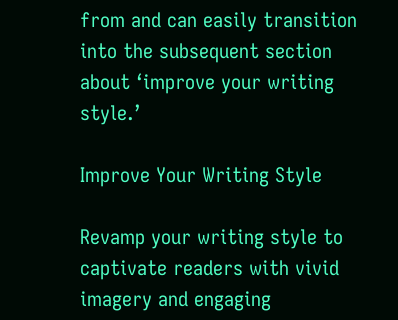from and can easily transition into the subsequent section about ‘improve your writing style.’

Improve Your Writing Style

Revamp your writing style to captivate readers with vivid imagery and engaging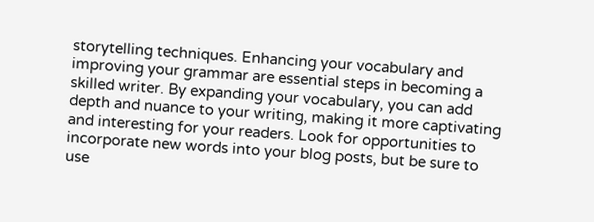storytelling techniques. Enhancing your vocabulary and improving your grammar are essential steps in becoming a skilled writer. By expanding your vocabulary, you can add depth and nuance to your writing, making it more captivating and interesting for your readers. Look for opportunities to incorporate new words into your blog posts, but be sure to use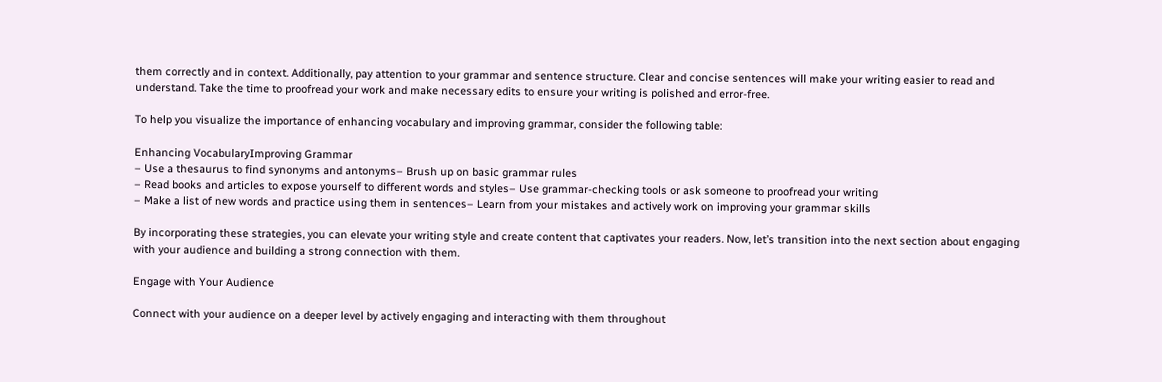them correctly and in context. Additionally, pay attention to your grammar and sentence structure. Clear and concise sentences will make your writing easier to read and understand. Take the time to proofread your work and make necessary edits to ensure your writing is polished and error-free.

To help you visualize the importance of enhancing vocabulary and improving grammar, consider the following table:

Enhancing VocabularyImproving Grammar
– Use a thesaurus to find synonyms and antonyms– Brush up on basic grammar rules
– Read books and articles to expose yourself to different words and styles– Use grammar-checking tools or ask someone to proofread your writing
– Make a list of new words and practice using them in sentences– Learn from your mistakes and actively work on improving your grammar skills

By incorporating these strategies, you can elevate your writing style and create content that captivates your readers. Now, let’s transition into the next section about engaging with your audience and building a strong connection with them.

Engage with Your Audience

Connect with your audience on a deeper level by actively engaging and interacting with them throughout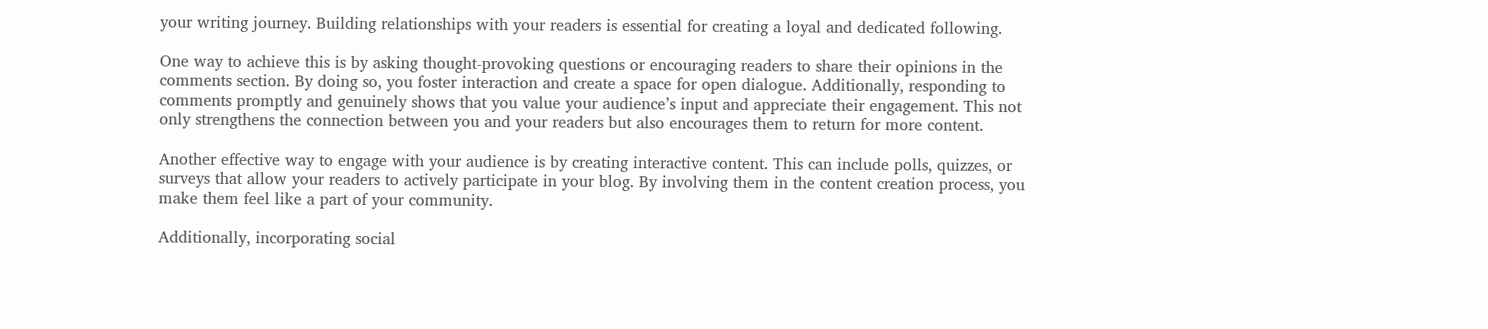your writing journey. Building relationships with your readers is essential for creating a loyal and dedicated following.

One way to achieve this is by asking thought-provoking questions or encouraging readers to share their opinions in the comments section. By doing so, you foster interaction and create a space for open dialogue. Additionally, responding to comments promptly and genuinely shows that you value your audience’s input and appreciate their engagement. This not only strengthens the connection between you and your readers but also encourages them to return for more content.

Another effective way to engage with your audience is by creating interactive content. This can include polls, quizzes, or surveys that allow your readers to actively participate in your blog. By involving them in the content creation process, you make them feel like a part of your community.

Additionally, incorporating social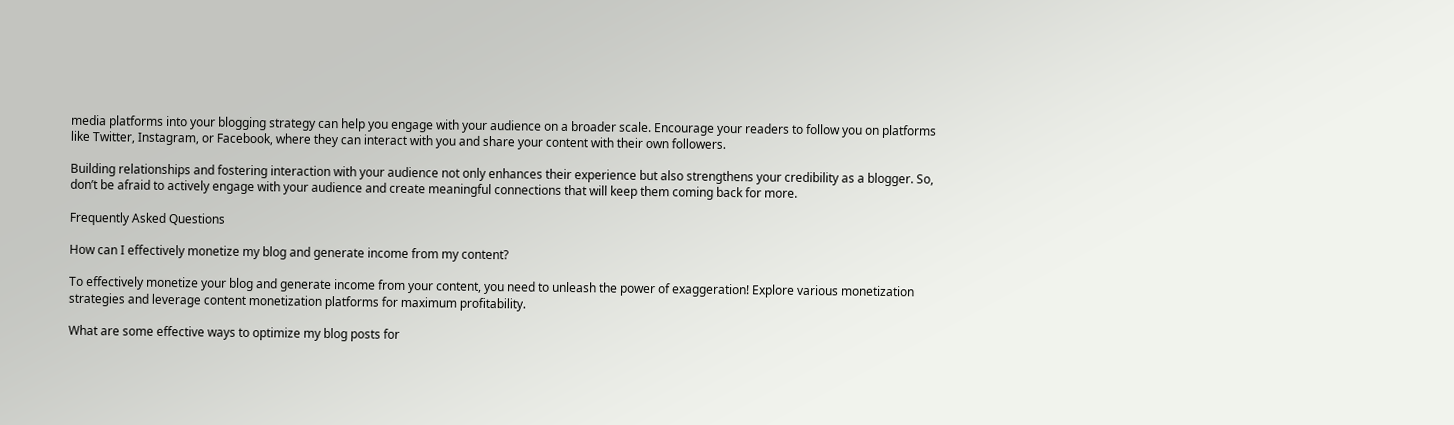media platforms into your blogging strategy can help you engage with your audience on a broader scale. Encourage your readers to follow you on platforms like Twitter, Instagram, or Facebook, where they can interact with you and share your content with their own followers.

Building relationships and fostering interaction with your audience not only enhances their experience but also strengthens your credibility as a blogger. So, don’t be afraid to actively engage with your audience and create meaningful connections that will keep them coming back for more.

Frequently Asked Questions

How can I effectively monetize my blog and generate income from my content?

To effectively monetize your blog and generate income from your content, you need to unleash the power of exaggeration! Explore various monetization strategies and leverage content monetization platforms for maximum profitability.

What are some effective ways to optimize my blog posts for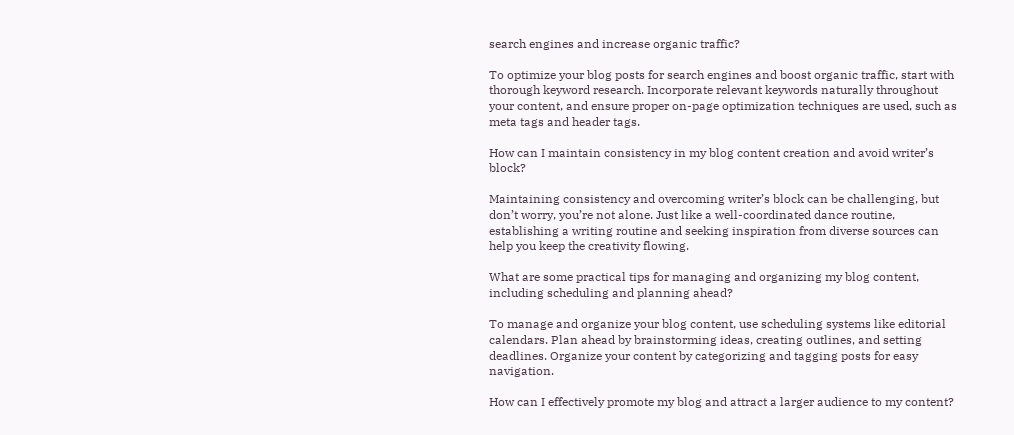search engines and increase organic traffic?

To optimize your blog posts for search engines and boost organic traffic, start with thorough keyword research. Incorporate relevant keywords naturally throughout your content, and ensure proper on-page optimization techniques are used, such as meta tags and header tags.

How can I maintain consistency in my blog content creation and avoid writer’s block?

Maintaining consistency and overcoming writer’s block can be challenging, but don’t worry, you’re not alone. Just like a well-coordinated dance routine, establishing a writing routine and seeking inspiration from diverse sources can help you keep the creativity flowing.

What are some practical tips for managing and organizing my blog content, including scheduling and planning ahead?

To manage and organize your blog content, use scheduling systems like editorial calendars. Plan ahead by brainstorming ideas, creating outlines, and setting deadlines. Organize your content by categorizing and tagging posts for easy navigation.

How can I effectively promote my blog and attract a larger audience to my content?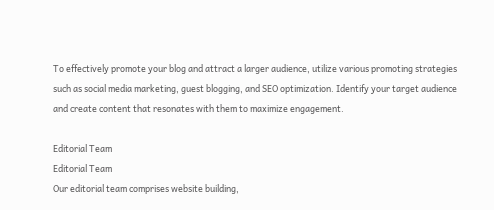To effectively promote your blog and attract a larger audience, utilize various promoting strategies such as social media marketing, guest blogging, and SEO optimization. Identify your target audience and create content that resonates with them to maximize engagement.

Editorial Team
Editorial Team
Our editorial team comprises website building,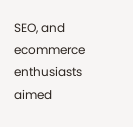SEO, and ecommerce enthusiasts aimed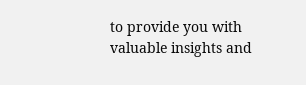to provide you with valuable insights and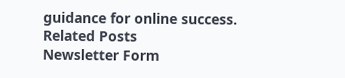guidance for online success.
Related Posts
Newsletter Form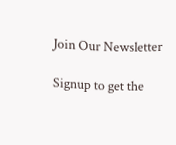Join Our Newsletter

Signup to get the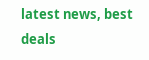latest news, best deals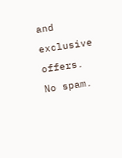and exclusive offers. No spam.